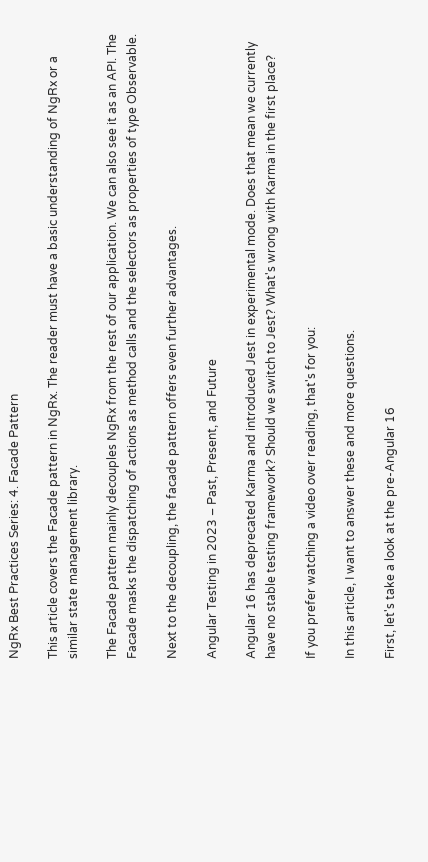NgRx Best Practices Series: 4. Facade Pattern

This article covers the Facade pattern in NgRx. The reader must have a basic understanding of NgRx or a similar state management library.

The Facade pattern mainly decouples NgRx from the rest of our application. We can also see it as an API. The Facade masks the dispatching of actions as method calls and the selectors as properties of type Observable.

Next to the decoupling, the facade pattern offers even further advantages.

Angular Testing in 2023 – Past, Present, and Future

Angular 16 has deprecated Karma and introduced Jest in experimental mode. Does that mean we currently have no stable testing framework? Should we switch to Jest? What's wrong with Karma in the first place?

If you prefer watching a video over reading, that's for you:

In this article, I want to answer these and more questions.

First, let's take a look at the pre-Angular 16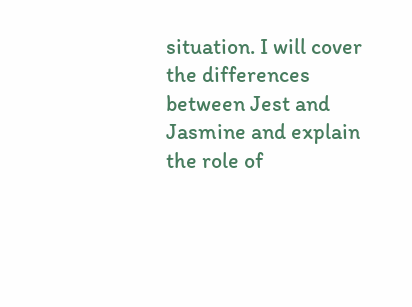situation. I will cover the differences between Jest and Jasmine and explain the role of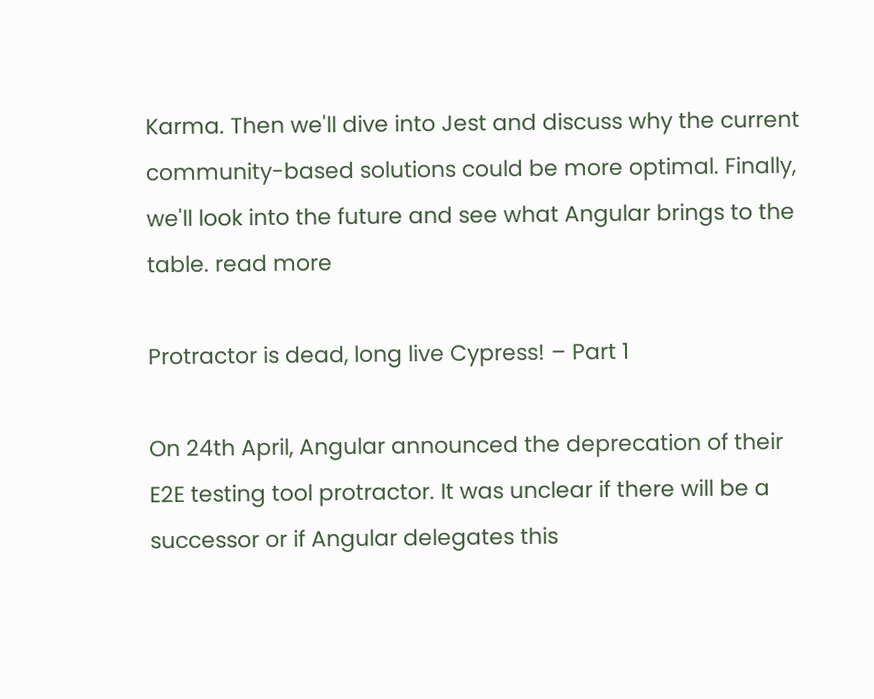Karma. Then we'll dive into Jest and discuss why the current community-based solutions could be more optimal. Finally, we'll look into the future and see what Angular brings to the table. read more

Protractor is dead, long live Cypress! – Part 1

On 24th April, Angular announced the deprecation of their E2E testing tool protractor. It was unclear if there will be a successor or if Angular delegates this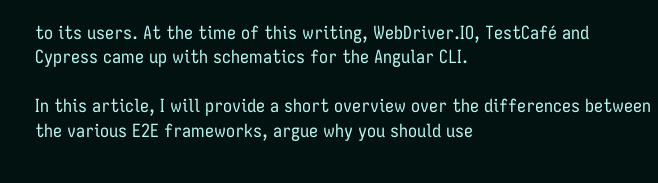to its users. At the time of this writing, WebDriver.IO, TestCafé and Cypress came up with schematics for the Angular CLI.

In this article, I will provide a short overview over the differences between the various E2E frameworks, argue why you should use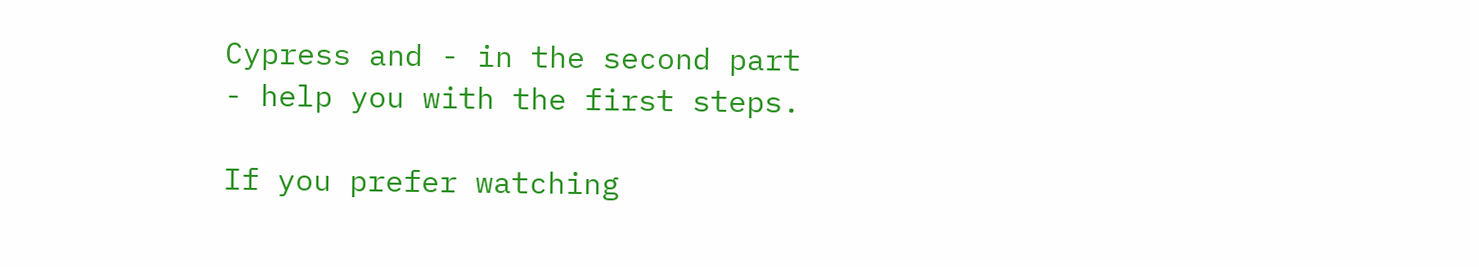Cypress and - in the second part - help you with the first steps.

If you prefer watching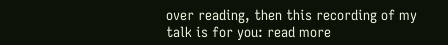over reading, then this recording of my talk is for you: read more